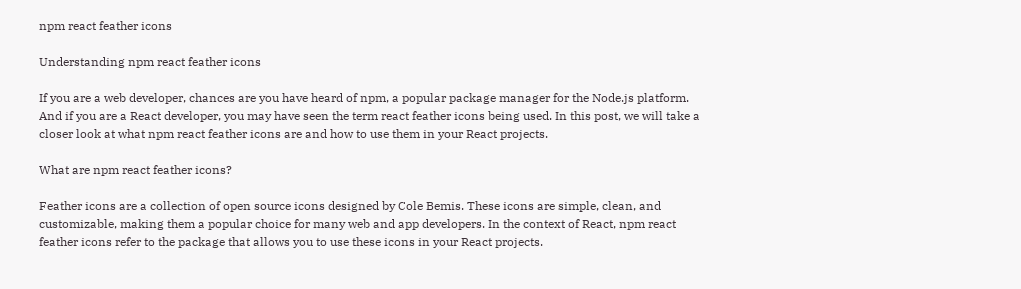npm react feather icons

Understanding npm react feather icons

If you are a web developer, chances are you have heard of npm, a popular package manager for the Node.js platform. And if you are a React developer, you may have seen the term react feather icons being used. In this post, we will take a closer look at what npm react feather icons are and how to use them in your React projects.

What are npm react feather icons?

Feather icons are a collection of open source icons designed by Cole Bemis. These icons are simple, clean, and customizable, making them a popular choice for many web and app developers. In the context of React, npm react feather icons refer to the package that allows you to use these icons in your React projects.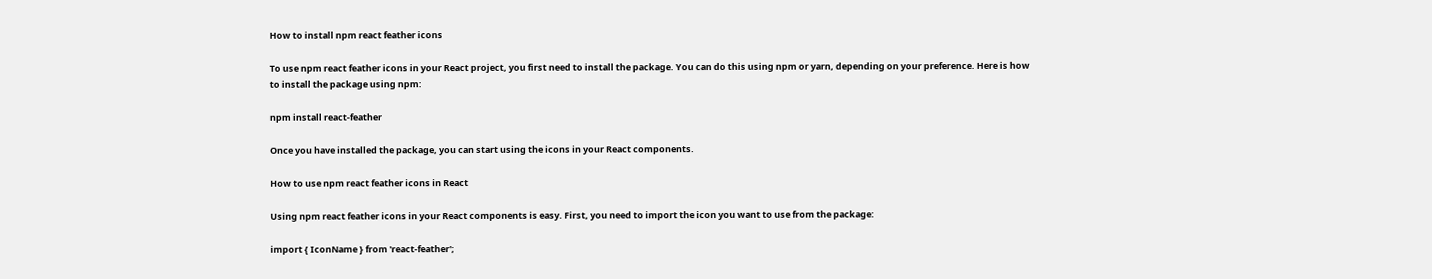How to install npm react feather icons

To use npm react feather icons in your React project, you first need to install the package. You can do this using npm or yarn, depending on your preference. Here is how to install the package using npm:

npm install react-feather

Once you have installed the package, you can start using the icons in your React components.

How to use npm react feather icons in React

Using npm react feather icons in your React components is easy. First, you need to import the icon you want to use from the package:

import { IconName } from 'react-feather';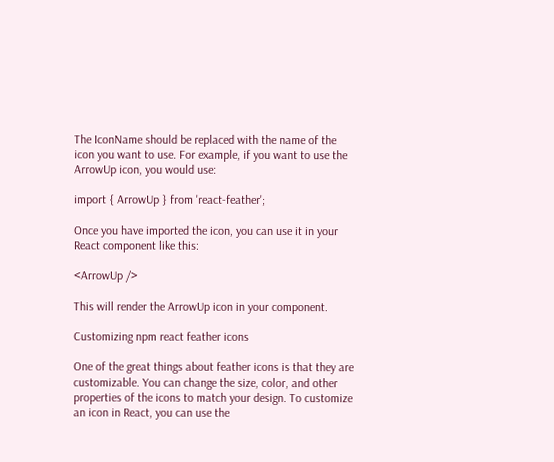The IconName should be replaced with the name of the icon you want to use. For example, if you want to use the ArrowUp icon, you would use:

import { ArrowUp } from 'react-feather';

Once you have imported the icon, you can use it in your React component like this:

<ArrowUp />

This will render the ArrowUp icon in your component.

Customizing npm react feather icons

One of the great things about feather icons is that they are customizable. You can change the size, color, and other properties of the icons to match your design. To customize an icon in React, you can use the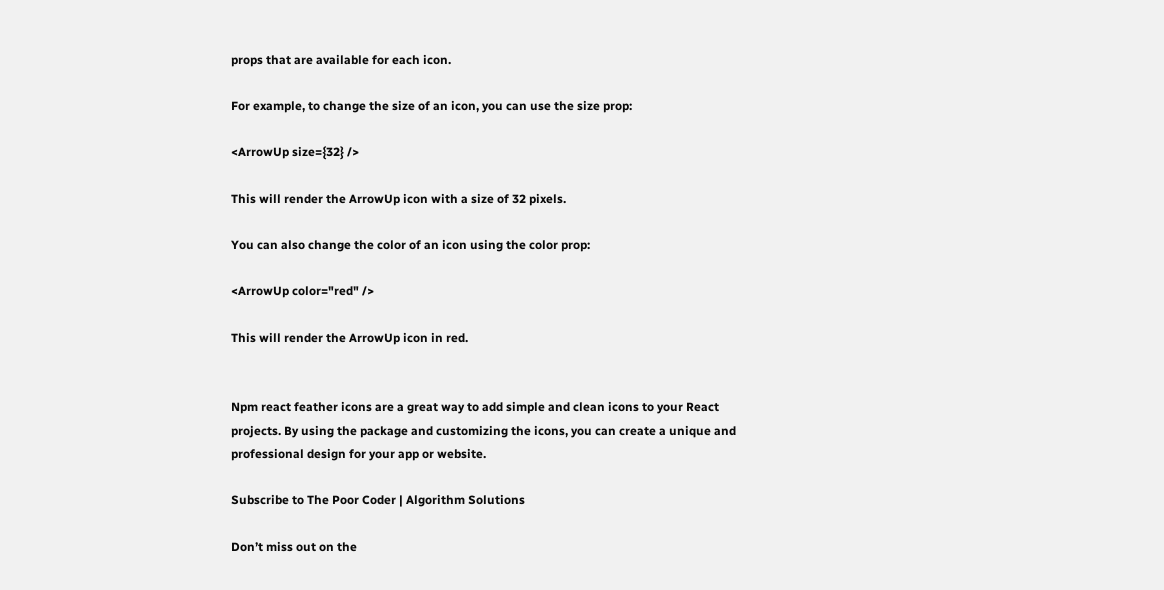props that are available for each icon.

For example, to change the size of an icon, you can use the size prop:

<ArrowUp size={32} />

This will render the ArrowUp icon with a size of 32 pixels.

You can also change the color of an icon using the color prop:

<ArrowUp color="red" />

This will render the ArrowUp icon in red.


Npm react feather icons are a great way to add simple and clean icons to your React projects. By using the package and customizing the icons, you can create a unique and professional design for your app or website.

Subscribe to The Poor Coder | Algorithm Solutions

Don’t miss out on the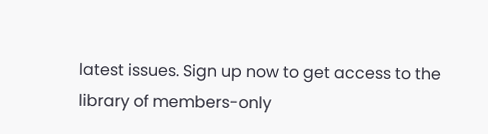latest issues. Sign up now to get access to the library of members-only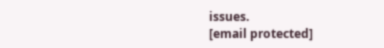issues.
[email protected]